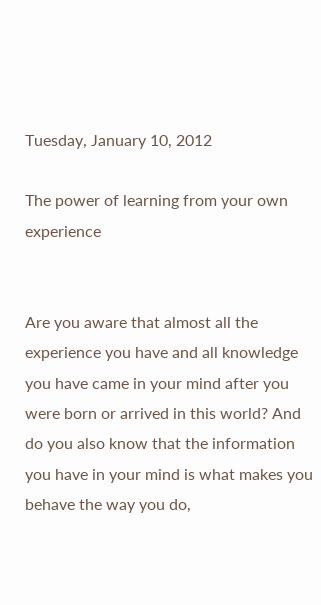Tuesday, January 10, 2012

The power of learning from your own experience


Are you aware that almost all the experience you have and all knowledge you have came in your mind after you were born or arrived in this world? And do you also know that the information you have in your mind is what makes you behave the way you do,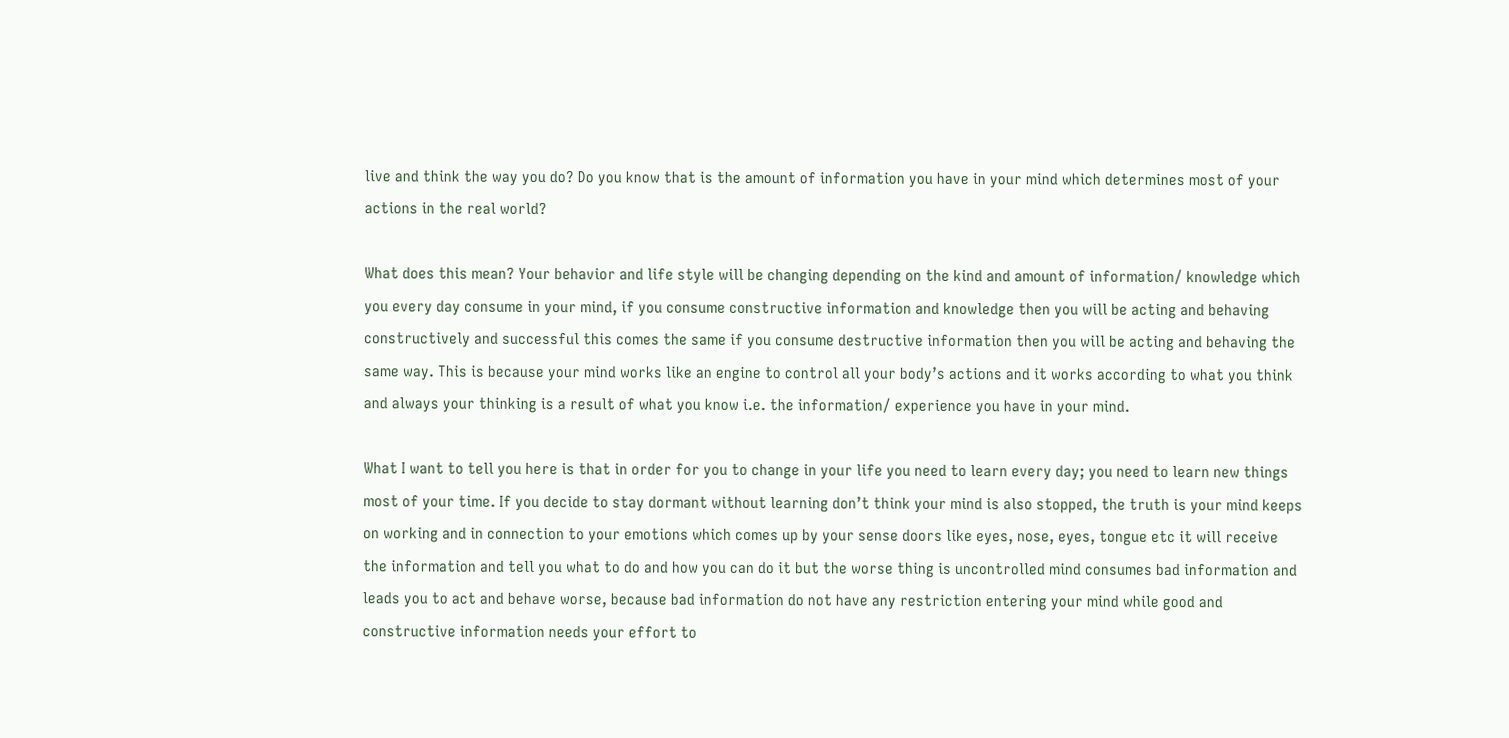live and think the way you do? Do you know that is the amount of information you have in your mind which determines most of your actions in the real world?

What does this mean? Your behavior and life style will be changing depending on the kind and amount of information/ knowledge which you every day consume in your mind, if you consume constructive information and knowledge then you will be acting and behaving constructively and successful this comes the same if you consume destructive information then you will be acting and behaving the same way. This is because your mind works like an engine to control all your body’s actions and it works according to what you think and always your thinking is a result of what you know i.e. the information/ experience you have in your mind.

What I want to tell you here is that in order for you to change in your life you need to learn every day; you need to learn new things most of your time. If you decide to stay dormant without learning don’t think your mind is also stopped, the truth is your mind keeps on working and in connection to your emotions which comes up by your sense doors like eyes, nose, eyes, tongue etc it will receive the information and tell you what to do and how you can do it but the worse thing is uncontrolled mind consumes bad information and leads you to act and behave worse, because bad information do not have any restriction entering your mind while good and constructive information needs your effort to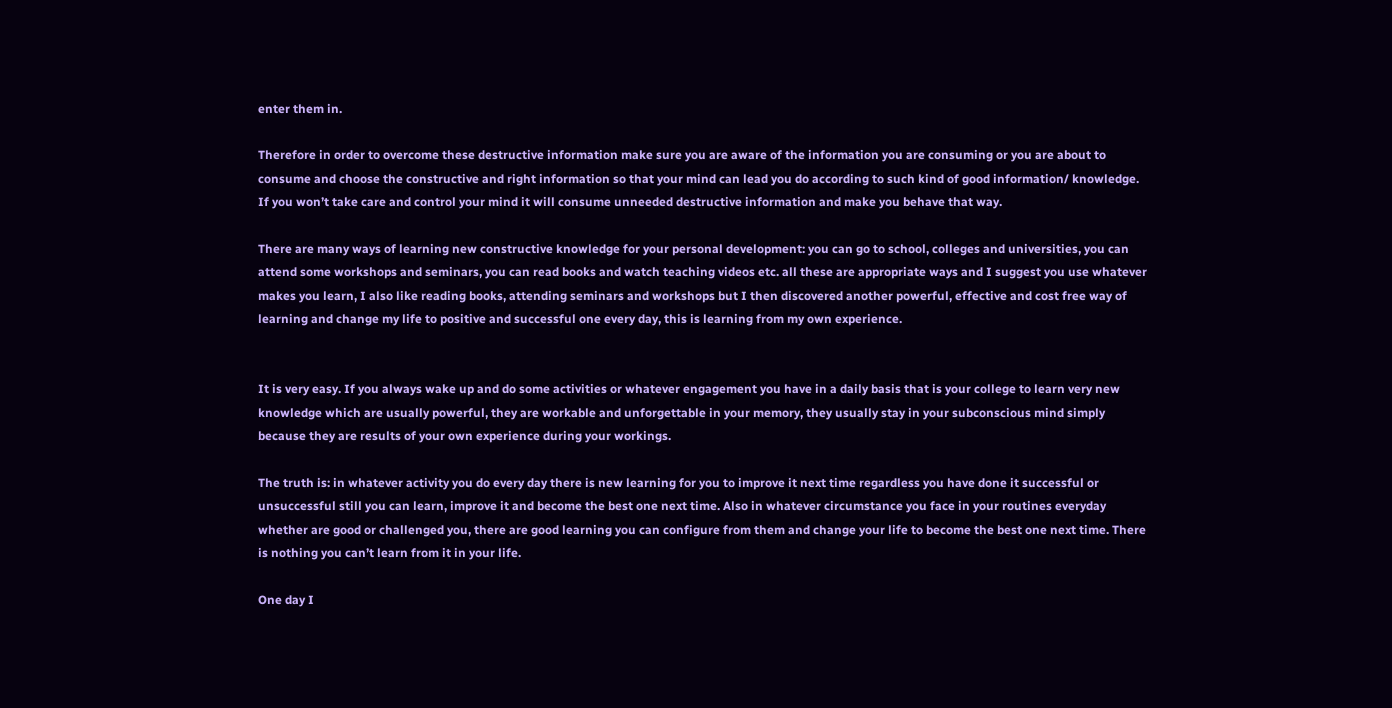enter them in.

Therefore in order to overcome these destructive information make sure you are aware of the information you are consuming or you are about to consume and choose the constructive and right information so that your mind can lead you do according to such kind of good information/ knowledge. If you won’t take care and control your mind it will consume unneeded destructive information and make you behave that way.

There are many ways of learning new constructive knowledge for your personal development: you can go to school, colleges and universities, you can attend some workshops and seminars, you can read books and watch teaching videos etc. all these are appropriate ways and I suggest you use whatever makes you learn, I also like reading books, attending seminars and workshops but I then discovered another powerful, effective and cost free way of learning and change my life to positive and successful one every day, this is learning from my own experience.


It is very easy. If you always wake up and do some activities or whatever engagement you have in a daily basis that is your college to learn very new knowledge which are usually powerful, they are workable and unforgettable in your memory, they usually stay in your subconscious mind simply because they are results of your own experience during your workings.

The truth is: in whatever activity you do every day there is new learning for you to improve it next time regardless you have done it successful or unsuccessful still you can learn, improve it and become the best one next time. Also in whatever circumstance you face in your routines everyday whether are good or challenged you, there are good learning you can configure from them and change your life to become the best one next time. There is nothing you can’t learn from it in your life.

One day I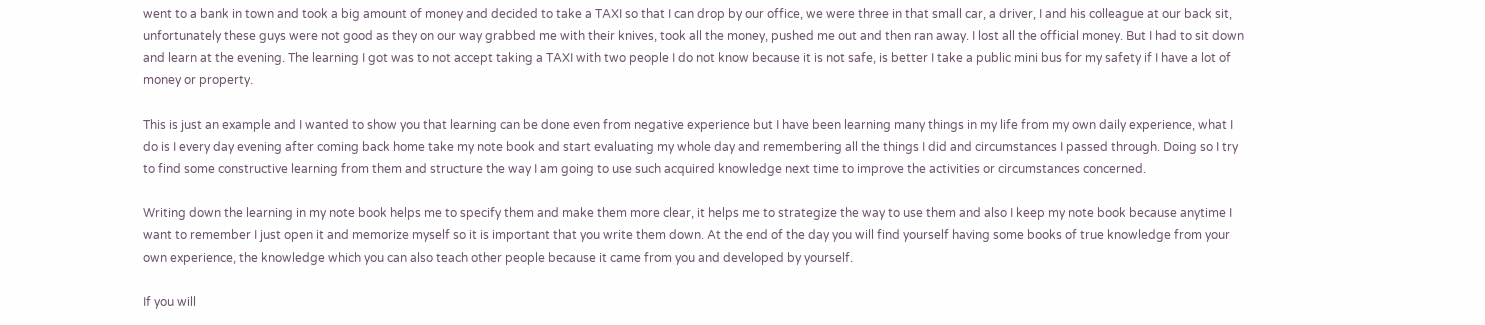went to a bank in town and took a big amount of money and decided to take a TAXI so that I can drop by our office, we were three in that small car, a driver, I and his colleague at our back sit, unfortunately these guys were not good as they on our way grabbed me with their knives, took all the money, pushed me out and then ran away. I lost all the official money. But I had to sit down and learn at the evening. The learning I got was to not accept taking a TAXI with two people I do not know because it is not safe, is better I take a public mini bus for my safety if I have a lot of money or property.

This is just an example and I wanted to show you that learning can be done even from negative experience but I have been learning many things in my life from my own daily experience, what I do is I every day evening after coming back home take my note book and start evaluating my whole day and remembering all the things I did and circumstances I passed through. Doing so I try to find some constructive learning from them and structure the way I am going to use such acquired knowledge next time to improve the activities or circumstances concerned.

Writing down the learning in my note book helps me to specify them and make them more clear, it helps me to strategize the way to use them and also I keep my note book because anytime I want to remember I just open it and memorize myself so it is important that you write them down. At the end of the day you will find yourself having some books of true knowledge from your own experience, the knowledge which you can also teach other people because it came from you and developed by yourself.

If you will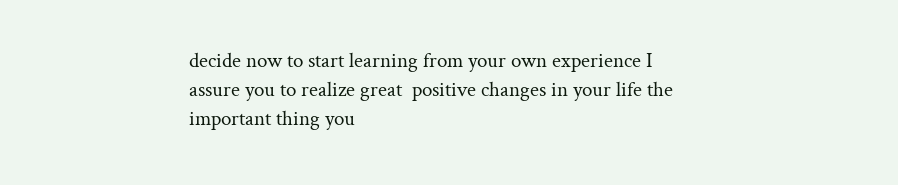decide now to start learning from your own experience I assure you to realize great  positive changes in your life the important thing you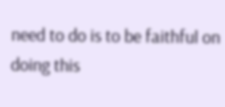need to do is to be faithful on doing this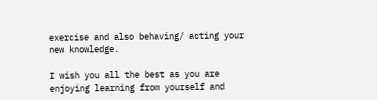exercise and also behaving/ acting your new knowledge.

I wish you all the best as you are enjoying learning from yourself and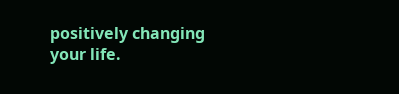positively changing your life.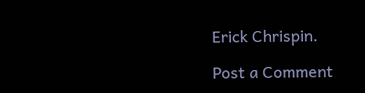Erick Chrispin.

Post a Comment